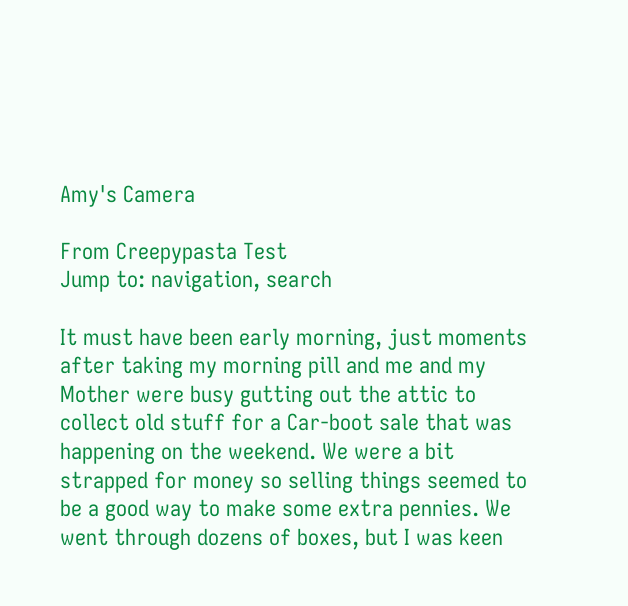Amy's Camera

From Creepypasta Test
Jump to: navigation, search

It must have been early morning, just moments after taking my morning pill and me and my Mother were busy gutting out the attic to collect old stuff for a Car-boot sale that was happening on the weekend. We were a bit strapped for money so selling things seemed to be a good way to make some extra pennies. We went through dozens of boxes, but I was keen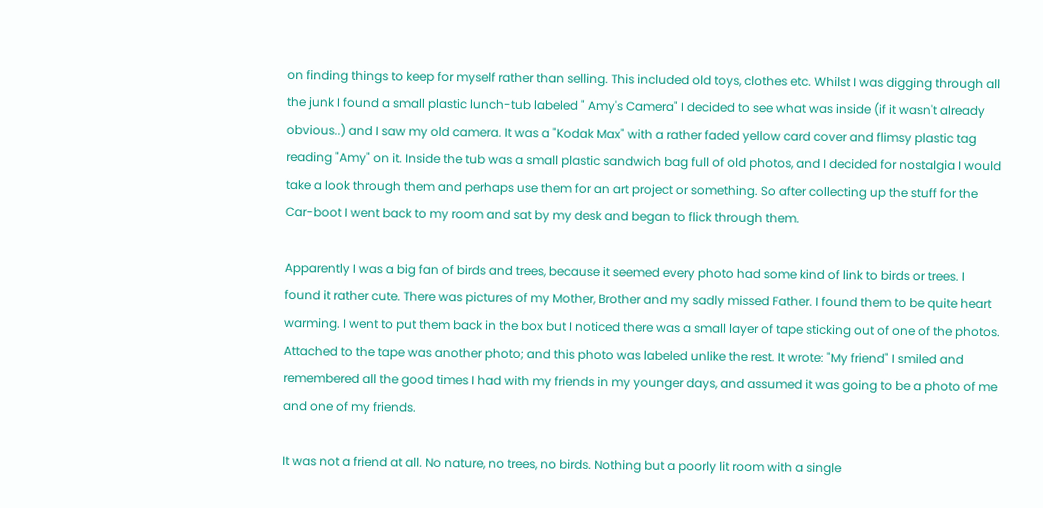on finding things to keep for myself rather than selling. This included old toys, clothes etc. Whilst I was digging through all the junk I found a small plastic lunch-tub labeled " Amy's Camera" I decided to see what was inside (if it wasn't already obvious..) and I saw my old camera. It was a "Kodak Max" with a rather faded yellow card cover and flimsy plastic tag reading "Amy" on it. Inside the tub was a small plastic sandwich bag full of old photos, and I decided for nostalgia I would take a look through them and perhaps use them for an art project or something. So after collecting up the stuff for the Car-boot I went back to my room and sat by my desk and began to flick through them.

Apparently I was a big fan of birds and trees, because it seemed every photo had some kind of link to birds or trees. I found it rather cute. There was pictures of my Mother, Brother and my sadly missed Father. I found them to be quite heart warming. I went to put them back in the box but I noticed there was a small layer of tape sticking out of one of the photos. Attached to the tape was another photo; and this photo was labeled unlike the rest. It wrote: "My friend" I smiled and remembered all the good times I had with my friends in my younger days, and assumed it was going to be a photo of me and one of my friends.

It was not a friend at all. No nature, no trees, no birds. Nothing but a poorly lit room with a single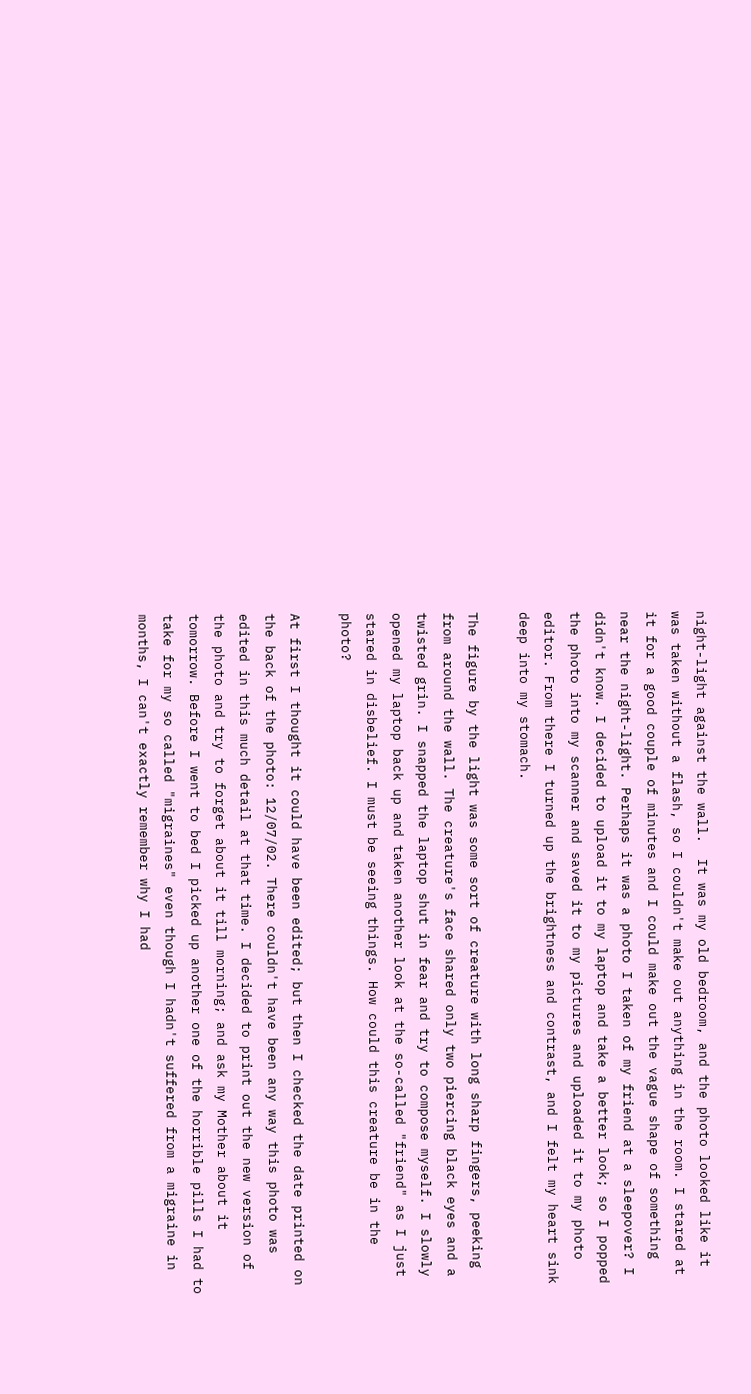night-light against the wall.  It was my old bedroom, and the photo looked like it was taken without a flash, so I couldn't make out anything in the room. I stared at it for a good couple of minutes and I could make out the vague shape of something near the night-light. Perhaps it was a photo I taken of my friend at a sleepover? I didn't know. I decided to upload it to my laptop and take a better look; so I popped the photo into my scanner and saved it to my pictures and uploaded it to my photo editor. From there I turned up the brightness and contrast, and I felt my heart sink deep into my stomach.

The figure by the light was some sort of creature with long sharp fingers, peeking from around the wall. The creature's face shared only two piercing black eyes and a twisted grin. I snapped the laptop shut in fear and try to compose myself. I slowly opened my laptop back up and taken another look at the so-called "friend" as I just stared in disbelief. I must be seeing things. How could this creature be in the photo?

At first I thought it could have been edited; but then I checked the date printed on the back of the photo: 12/07/02. There couldn't have been any way this photo was edited in this much detail at that time. I decided to print out the new version of the photo and try to forget about it till morning; and ask my Mother about it tomorrow. Before I went to bed I picked up another one of the horrible pills I had to take for my so called "migraines" even though I hadn't suffered from a migraine in months, I can't exactly remember why I had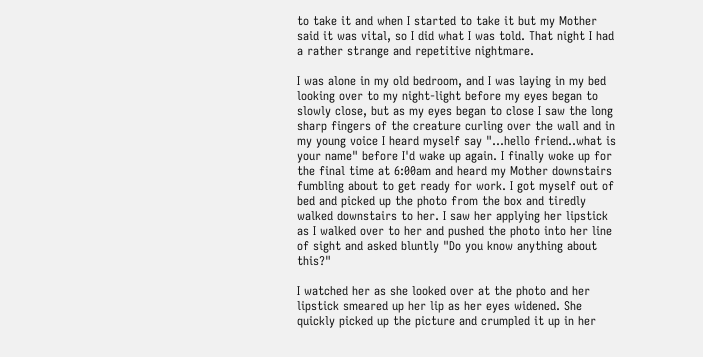to take it and when I started to take it but my Mother said it was vital, so I did what I was told. That night I had a rather strange and repetitive nightmare.

I was alone in my old bedroom, and I was laying in my bed looking over to my night-light before my eyes began to slowly close, but as my eyes began to close I saw the long sharp fingers of the creature curling over the wall and in my young voice I heard myself say "...hello friend..what is your name" before I'd wake up again. I finally woke up for the final time at 6:00am and heard my Mother downstairs fumbling about to get ready for work. I got myself out of bed and picked up the photo from the box and tiredly walked downstairs to her. I saw her applying her lipstick as I walked over to her and pushed the photo into her line of sight and asked bluntly "Do you know anything about this?"

I watched her as she looked over at the photo and her lipstick smeared up her lip as her eyes widened. She quickly picked up the picture and crumpled it up in her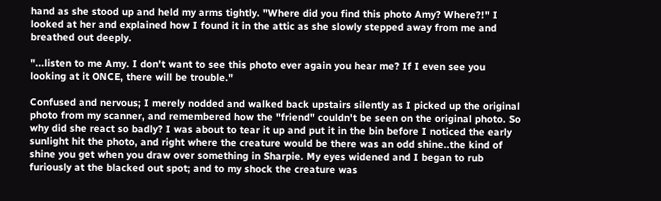hand as she stood up and held my arms tightly. "Where did you find this photo Amy? Where?!" I looked at her and explained how I found it in the attic as she slowly stepped away from me and breathed out deeply.

"...listen to me Amy. I don't want to see this photo ever again you hear me? If I even see you looking at it ONCE, there will be trouble."

Confused and nervous; I merely nodded and walked back upstairs silently as I picked up the original photo from my scanner, and remembered how the "friend" couldn't be seen on the original photo. So why did she react so badly? I was about to tear it up and put it in the bin before I noticed the early sunlight hit the photo, and right where the creature would be there was an odd shine..the kind of shine you get when you draw over something in Sharpie. My eyes widened and I began to rub furiously at the blacked out spot; and to my shock the creature was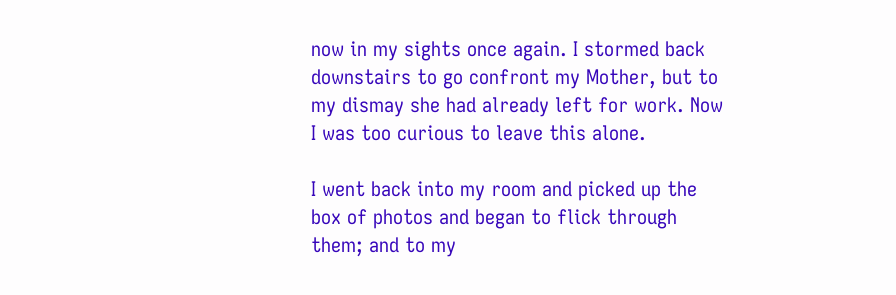now in my sights once again. I stormed back downstairs to go confront my Mother, but to my dismay she had already left for work. Now I was too curious to leave this alone.

I went back into my room and picked up the box of photos and began to flick through them; and to my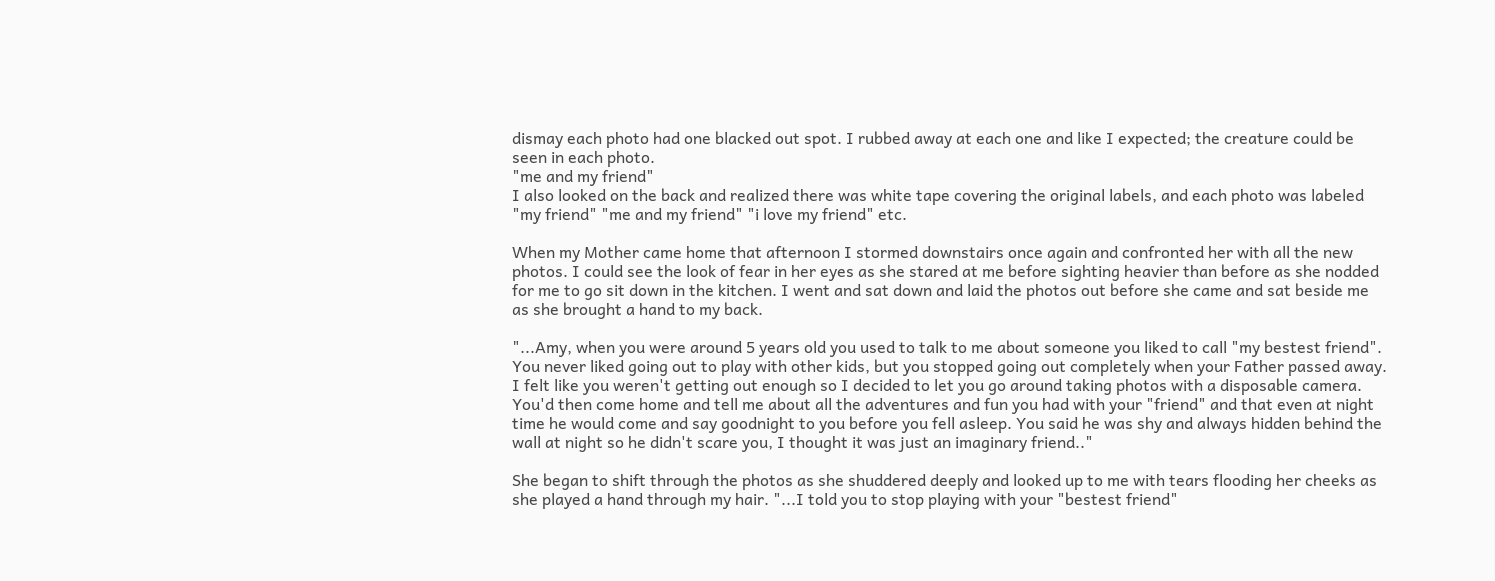dismay each photo had one blacked out spot. I rubbed away at each one and like I expected; the creature could be seen in each photo.
"me and my friend"
I also looked on the back and realized there was white tape covering the original labels, and each photo was labeled "my friend" "me and my friend" "i love my friend" etc.

When my Mother came home that afternoon I stormed downstairs once again and confronted her with all the new photos. I could see the look of fear in her eyes as she stared at me before sighting heavier than before as she nodded for me to go sit down in the kitchen. I went and sat down and laid the photos out before she came and sat beside me as she brought a hand to my back.

"...Amy, when you were around 5 years old you used to talk to me about someone you liked to call "my bestest friend". You never liked going out to play with other kids, but you stopped going out completely when your Father passed away. I felt like you weren't getting out enough so I decided to let you go around taking photos with a disposable camera. You'd then come home and tell me about all the adventures and fun you had with your "friend" and that even at night time he would come and say goodnight to you before you fell asleep. You said he was shy and always hidden behind the wall at night so he didn't scare you, I thought it was just an imaginary friend.."

She began to shift through the photos as she shuddered deeply and looked up to me with tears flooding her cheeks as she played a hand through my hair. "...I told you to stop playing with your "bestest friend"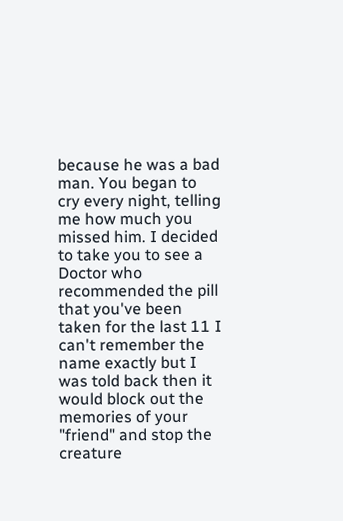because he was a bad man. You began to cry every night, telling me how much you missed him. I decided to take you to see a Doctor who recommended the pill that you've been taken for the last 11 I can't remember the name exactly but I was told back then it would block out the memories of your "friend" and stop the creature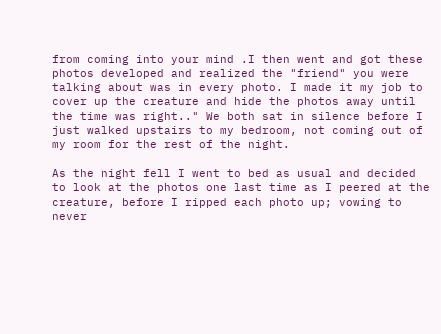from coming into your mind .I then went and got these photos developed and realized the "friend" you were talking about was in every photo. I made it my job to cover up the creature and hide the photos away until the time was right.." We both sat in silence before I just walked upstairs to my bedroom, not coming out of my room for the rest of the night.

As the night fell I went to bed as usual and decided to look at the photos one last time as I peered at the creature, before I ripped each photo up; vowing to never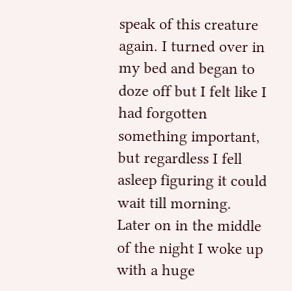speak of this creature again. I turned over in my bed and began to doze off but I felt like I had forgotten something important, but regardless I fell asleep figuring it could wait till morning. Later on in the middle of the night I woke up with a huge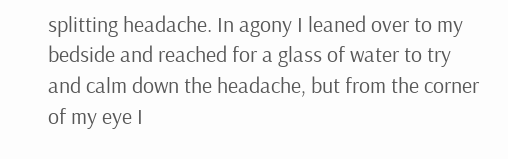splitting headache. In agony I leaned over to my bedside and reached for a glass of water to try and calm down the headache, but from the corner of my eye I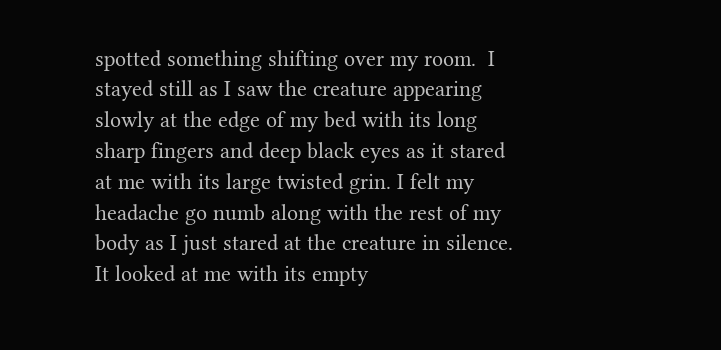spotted something shifting over my room.  I stayed still as I saw the creature appearing slowly at the edge of my bed with its long sharp fingers and deep black eyes as it stared at me with its large twisted grin. I felt my headache go numb along with the rest of my body as I just stared at the creature in silence. It looked at me with its empty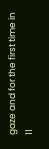gaze and for the first time in 11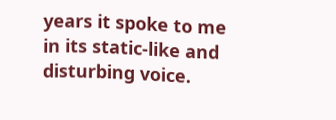years it spoke to me in its static-like and disturbing voice.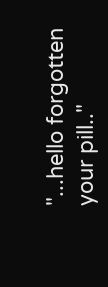"...hello forgotten your pill.."